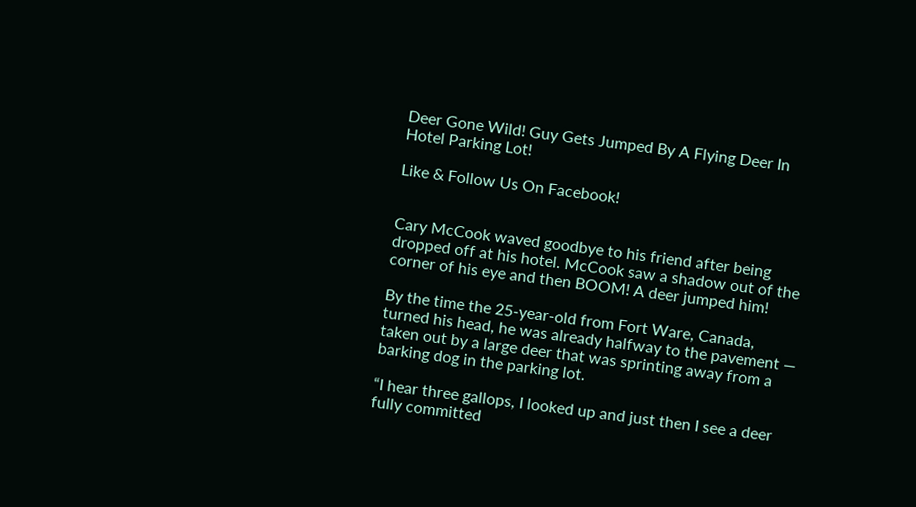Deer Gone Wild! Guy Gets Jumped By A Flying Deer In Hotel Parking Lot!

Like & Follow Us On Facebook!


Cary McCook waved goodbye to his friend after being dropped off at his hotel. McCook saw a shadow out of the corner of his eye and then BOOM! A deer jumped him!

By the time the 25-year-old from Fort Ware, Canada, turned his head, he was already halfway to the pavement — taken out by a large deer that was sprinting away from a barking dog in the parking lot.

“I hear three gallops, I looked up and just then I see a deer fully committed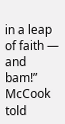in a leap of faith — and bam!” McCook told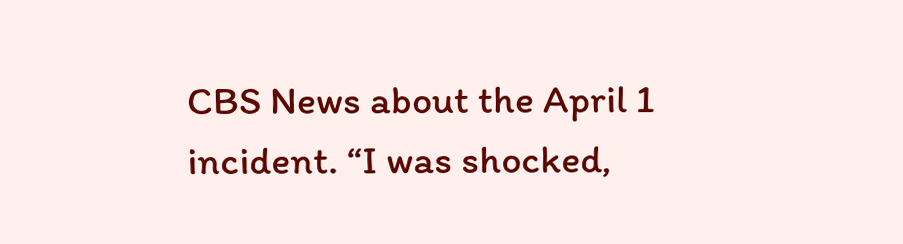CBS News about the April 1 incident. “I was shocked,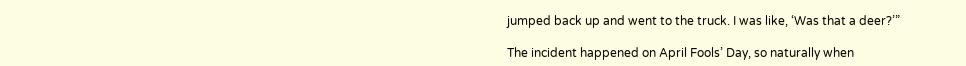jumped back up and went to the truck. I was like, ‘Was that a deer?’”

The incident happened on April Fools’ Day, so naturally when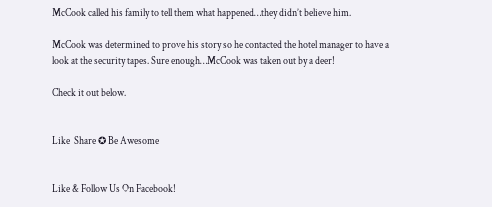McCook called his family to tell them what happened…they didn’t believe him.

McCook was determined to prove his story so he contacted the hotel manager to have a look at the security tapes. Sure enough…McCook was taken out by a deer!

Check it out below.


Like  Share ✪ Be Awesome


Like & Follow Us On Facebook!